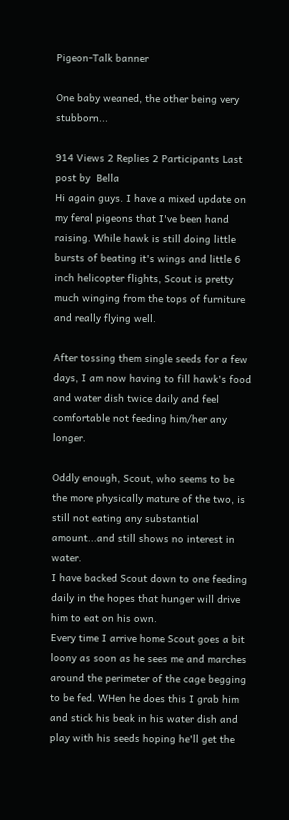Pigeon-Talk banner

One baby weaned, the other being very stubborn...

914 Views 2 Replies 2 Participants Last post by  Bella
Hi again guys. I have a mixed update on my feral pigeons that I've been hand raising. While hawk is still doing little bursts of beating it's wings and little 6 inch helicopter flights, Scout is pretty much winging from the tops of furniture and really flying well.

After tossing them single seeds for a few days, I am now having to fill hawk's food and water dish twice daily and feel comfortable not feeding him/her any longer.

Oddly enough, Scout, who seems to be the more physically mature of the two, is still not eating any substantial amount...and still shows no interest in water.
I have backed Scout down to one feeding daily in the hopes that hunger will drive him to eat on his own.
Every time I arrive home Scout goes a bit loony as soon as he sees me and marches around the perimeter of the cage begging to be fed. WHen he does this I grab him and stick his beak in his water dish and play with his seeds hoping he'll get the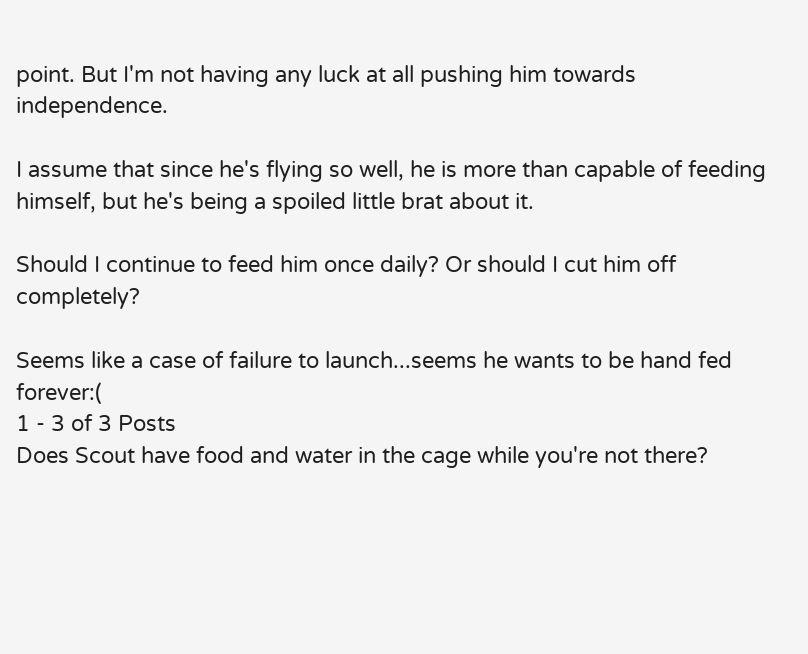point. But I'm not having any luck at all pushing him towards independence.

I assume that since he's flying so well, he is more than capable of feeding himself, but he's being a spoiled little brat about it.

Should I continue to feed him once daily? Or should I cut him off completely?

Seems like a case of failure to launch...seems he wants to be hand fed forever:(
1 - 3 of 3 Posts
Does Scout have food and water in the cage while you're not there?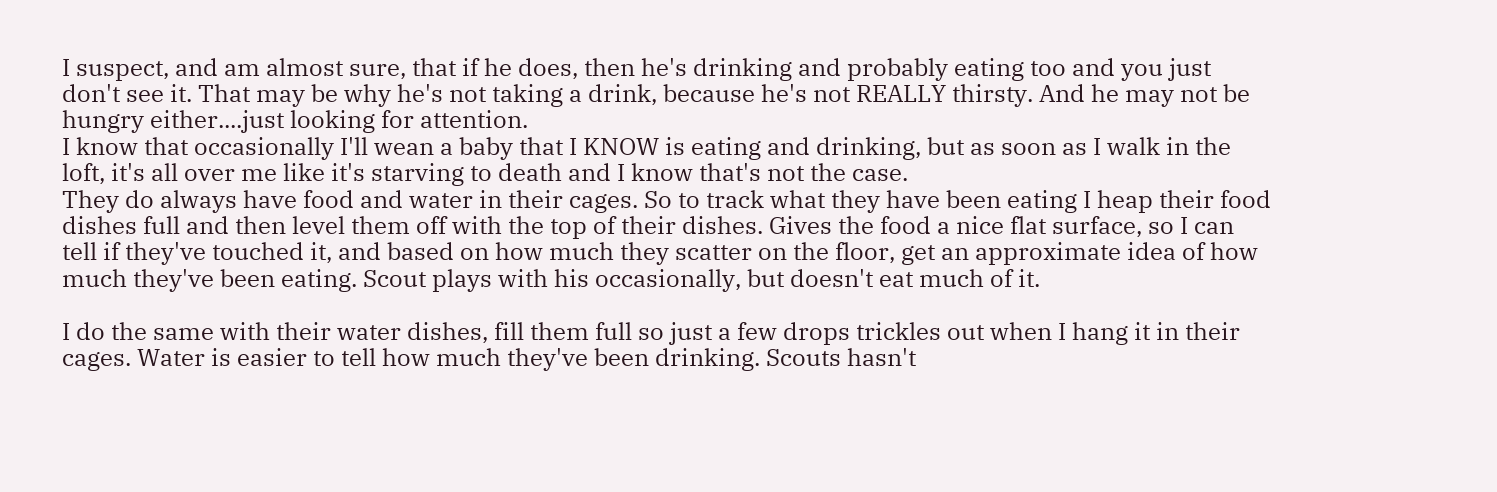I suspect, and am almost sure, that if he does, then he's drinking and probably eating too and you just don't see it. That may be why he's not taking a drink, because he's not REALLY thirsty. And he may not be hungry either....just looking for attention.
I know that occasionally I'll wean a baby that I KNOW is eating and drinking, but as soon as I walk in the loft, it's all over me like it's starving to death and I know that's not the case.
They do always have food and water in their cages. So to track what they have been eating I heap their food dishes full and then level them off with the top of their dishes. Gives the food a nice flat surface, so I can tell if they've touched it, and based on how much they scatter on the floor, get an approximate idea of how much they've been eating. Scout plays with his occasionally, but doesn't eat much of it.

I do the same with their water dishes, fill them full so just a few drops trickles out when I hang it in their cages. Water is easier to tell how much they've been drinking. Scouts hasn't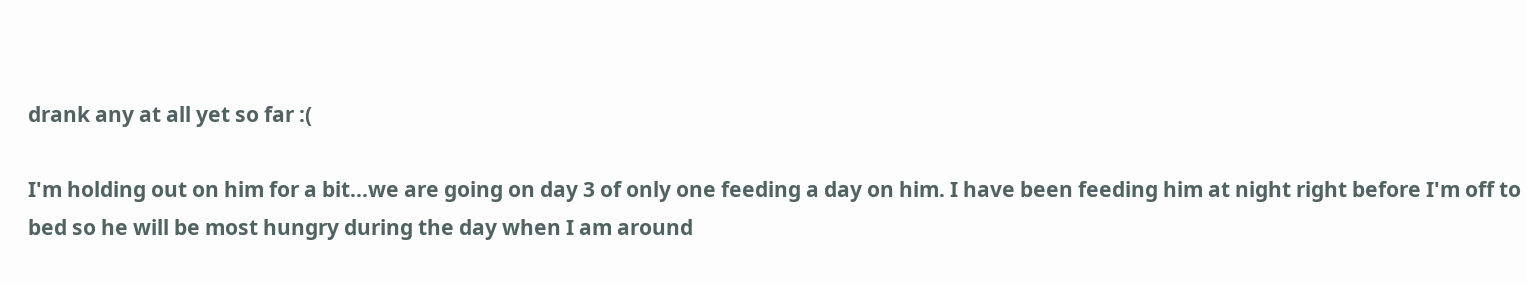drank any at all yet so far :(

I'm holding out on him for a bit...we are going on day 3 of only one feeding a day on him. I have been feeding him at night right before I'm off to bed so he will be most hungry during the day when I am around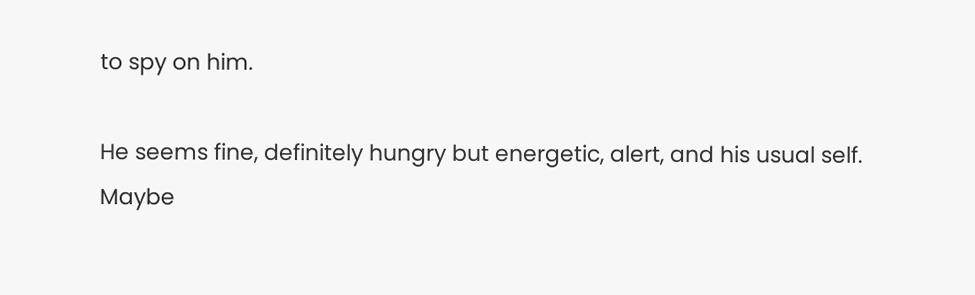to spy on him.

He seems fine, definitely hungry but energetic, alert, and his usual self.
Maybe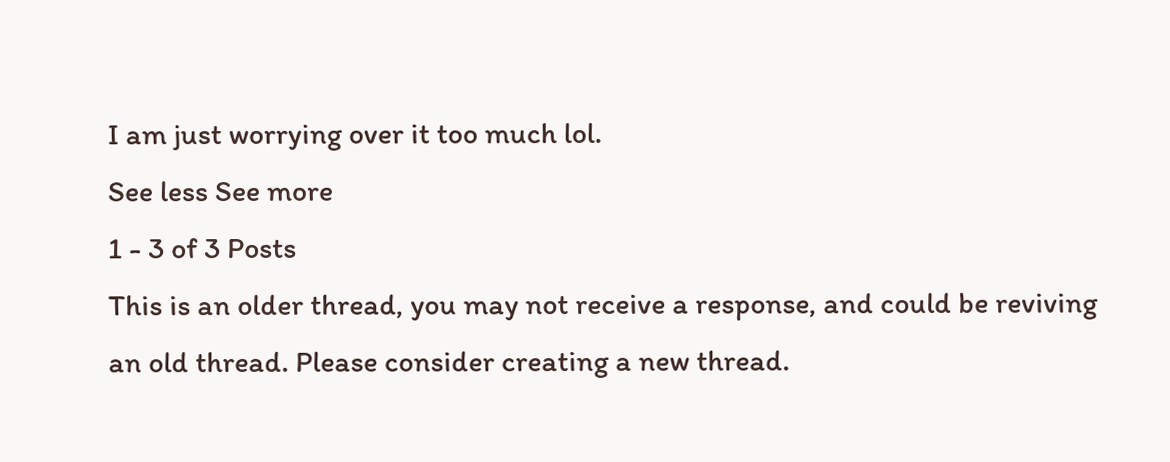I am just worrying over it too much lol.
See less See more
1 - 3 of 3 Posts
This is an older thread, you may not receive a response, and could be reviving an old thread. Please consider creating a new thread.